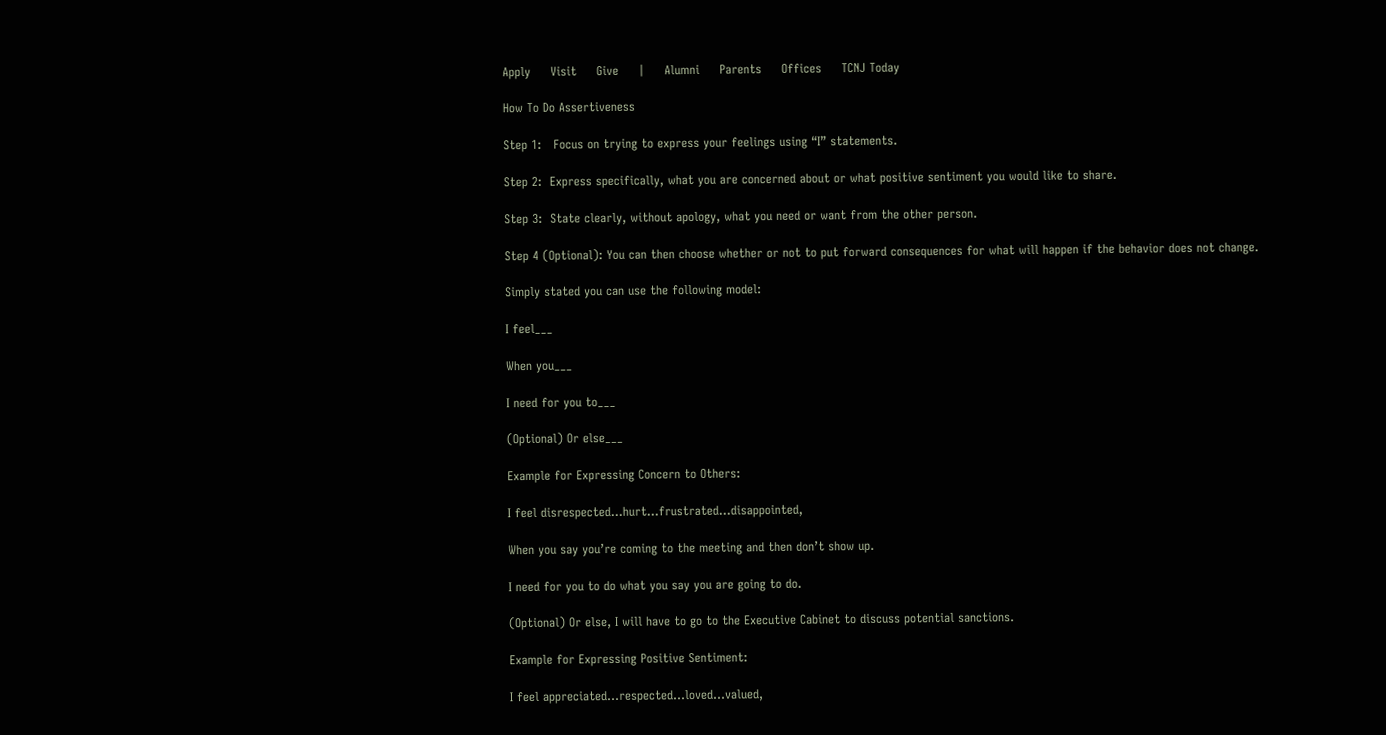Apply     Visit     Give     |     Alumni     Parents     Offices     TCNJ Today

How To Do Assertiveness

Step 1:   Focus on trying to express your feelings using “I” statements.

Step 2:  Express specifically, what you are concerned about or what positive sentiment you would like to share.

Step 3:  State clearly, without apology, what you need or want from the other person.

Step 4 (Optional): You can then choose whether or not to put forward consequences for what will happen if the behavior does not change.

Simply stated you can use the following model:

I feel___

When you___

I need for you to___

(Optional) Or else___

Example for Expressing Concern to Others:

I feel disrespected…hurt…frustrated…disappointed,

When you say you’re coming to the meeting and then don’t show up.

I need for you to do what you say you are going to do.

(Optional) Or else, I will have to go to the Executive Cabinet to discuss potential sanctions.

Example for Expressing Positive Sentiment:

I feel appreciated…respected…loved…valued,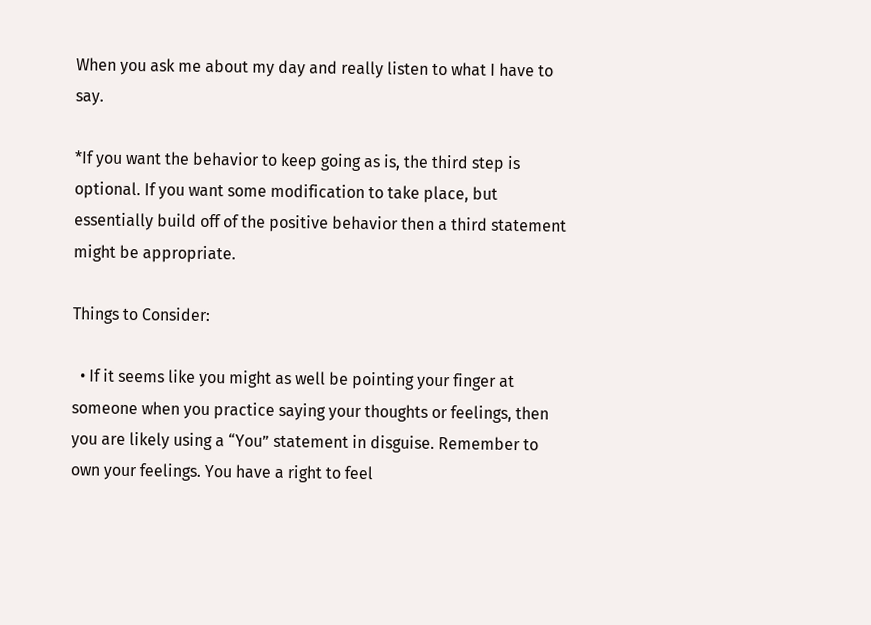When you ask me about my day and really listen to what I have to say.

*If you want the behavior to keep going as is, the third step is optional. If you want some modification to take place, but essentially build off of the positive behavior then a third statement might be appropriate.

Things to Consider:

  • If it seems like you might as well be pointing your finger at someone when you practice saying your thoughts or feelings, then you are likely using a “You” statement in disguise. Remember to own your feelings. You have a right to feel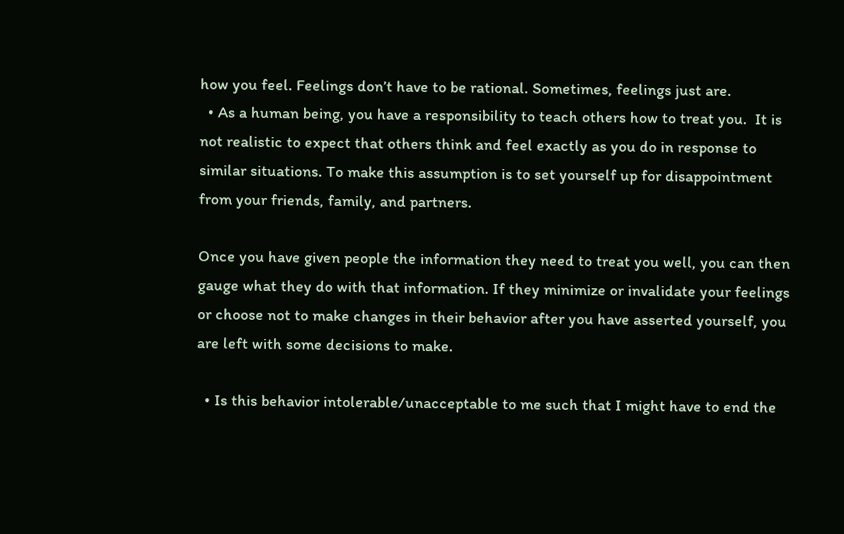how you feel. Feelings don’t have to be rational. Sometimes, feelings just are.
  • As a human being, you have a responsibility to teach others how to treat you.  It is not realistic to expect that others think and feel exactly as you do in response to similar situations. To make this assumption is to set yourself up for disappointment from your friends, family, and partners.

Once you have given people the information they need to treat you well, you can then gauge what they do with that information. If they minimize or invalidate your feelings or choose not to make changes in their behavior after you have asserted yourself, you are left with some decisions to make.

  • Is this behavior intolerable/unacceptable to me such that I might have to end the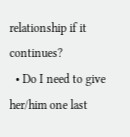relationship if it continues?
  • Do I need to give her/him one last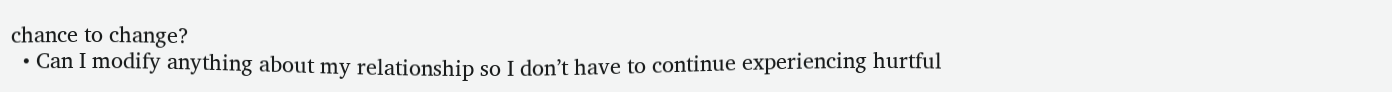chance to change?
  • Can I modify anything about my relationship so I don’t have to continue experiencing hurtful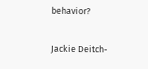behavior?

Jackie Deitch-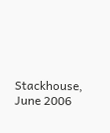Stackhouse, June 2006